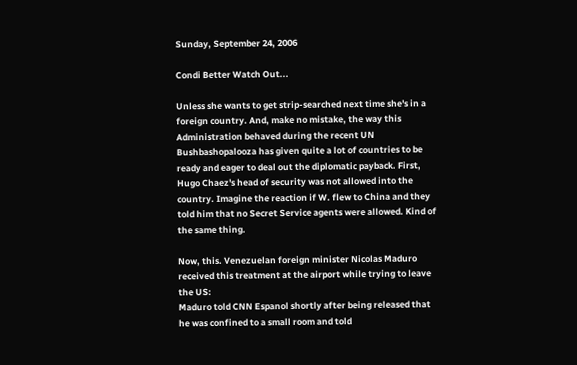Sunday, September 24, 2006

Condi Better Watch Out...

Unless she wants to get strip-searched next time she's in a foreign country. And, make no mistake, the way this Administration behaved during the recent UN Bushbashopalooza has given quite a lot of countries to be ready and eager to deal out the diplomatic payback. First, Hugo Chaez's head of security was not allowed into the country. Imagine the reaction if W. flew to China and they told him that no Secret Service agents were allowed. Kind of the same thing.

Now, this. Venezuelan foreign minister Nicolas Maduro received this treatment at the airport while trying to leave the US:
Maduro told CNN Espanol shortly after being released that he was confined to a small room and told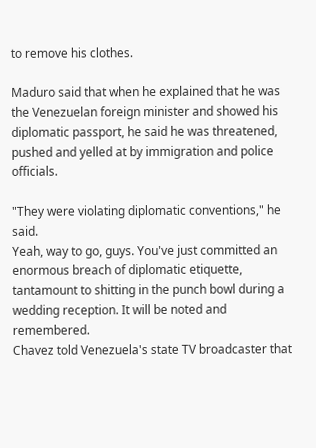to remove his clothes.

Maduro said that when he explained that he was the Venezuelan foreign minister and showed his diplomatic passport, he said he was threatened, pushed and yelled at by immigration and police officials.

"They were violating diplomatic conventions," he said.
Yeah, way to go, guys. You've just committed an enormous breach of diplomatic etiquette, tantamount to shitting in the punch bowl during a wedding reception. It will be noted and remembered.
Chavez told Venezuela's state TV broadcaster that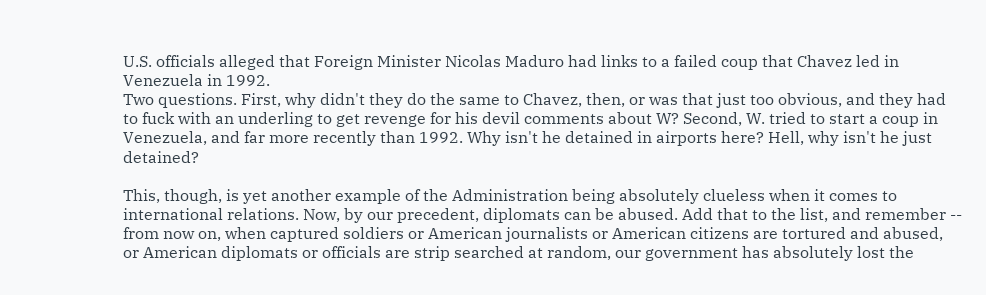U.S. officials alleged that Foreign Minister Nicolas Maduro had links to a failed coup that Chavez led in Venezuela in 1992.
Two questions. First, why didn't they do the same to Chavez, then, or was that just too obvious, and they had to fuck with an underling to get revenge for his devil comments about W? Second, W. tried to start a coup in Venezuela, and far more recently than 1992. Why isn't he detained in airports here? Hell, why isn't he just detained?

This, though, is yet another example of the Administration being absolutely clueless when it comes to international relations. Now, by our precedent, diplomats can be abused. Add that to the list, and remember -- from now on, when captured soldiers or American journalists or American citizens are tortured and abused, or American diplomats or officials are strip searched at random, our government has absolutely lost the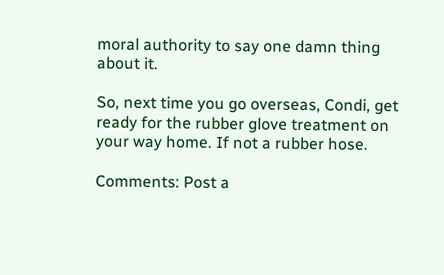moral authority to say one damn thing about it.

So, next time you go overseas, Condi, get ready for the rubber glove treatment on your way home. If not a rubber hose.

Comments: Post a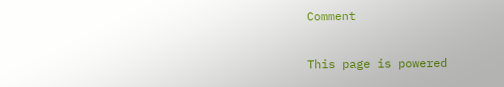Comment

This page is powered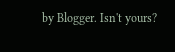by Blogger. Isn't yours?